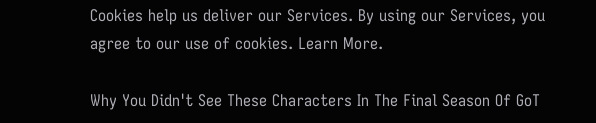Cookies help us deliver our Services. By using our Services, you agree to our use of cookies. Learn More.

Why You Didn't See These Characters In The Final Season Of GoT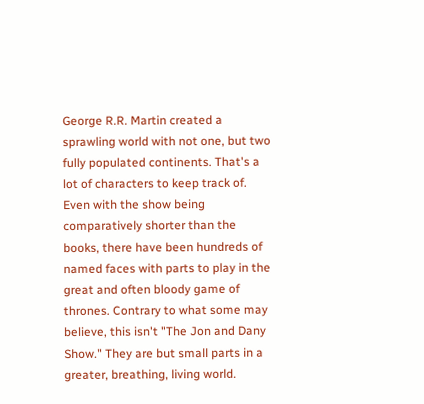George R.R. Martin created a sprawling world with not one, but two fully populated continents. That's a lot of characters to keep track of. Even with the show being comparatively shorter than the books, there have been hundreds of named faces with parts to play in the great and often bloody game of thrones. Contrary to what some may believe, this isn't "The Jon and Dany Show." They are but small parts in a greater, breathing, living world.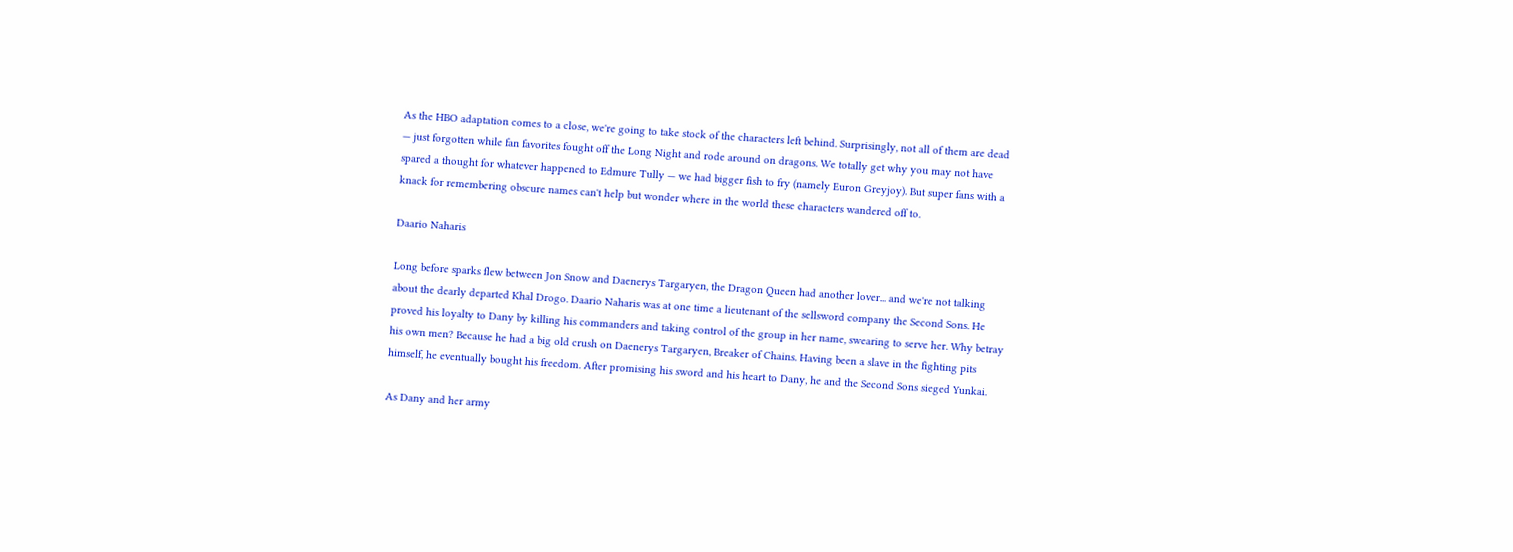As the HBO adaptation comes to a close, we're going to take stock of the characters left behind. Surprisingly, not all of them are dead — just forgotten while fan favorites fought off the Long Night and rode around on dragons. We totally get why you may not have spared a thought for whatever happened to Edmure Tully — we had bigger fish to fry (namely Euron Greyjoy). But super fans with a knack for remembering obscure names can't help but wonder where in the world these characters wandered off to.

Daario Naharis

Long before sparks flew between Jon Snow and Daenerys Targaryen, the Dragon Queen had another lover... and we're not talking about the dearly departed Khal Drogo. Daario Naharis was at one time a lieutenant of the sellsword company the Second Sons. He proved his loyalty to Dany by killing his commanders and taking control of the group in her name, swearing to serve her. Why betray his own men? Because he had a big old crush on Daenerys Targaryen, Breaker of Chains. Having been a slave in the fighting pits himself, he eventually bought his freedom. After promising his sword and his heart to Dany, he and the Second Sons sieged Yunkai.

As Dany and her army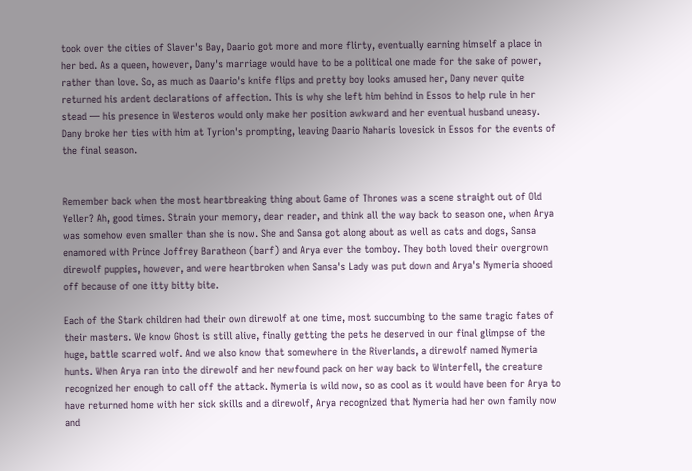took over the cities of Slaver's Bay, Daario got more and more flirty, eventually earning himself a place in her bed. As a queen, however, Dany's marriage would have to be a political one made for the sake of power, rather than love. So, as much as Daario's knife flips and pretty boy looks amused her, Dany never quite returned his ardent declarations of affection. This is why she left him behind in Essos to help rule in her stead — his presence in Westeros would only make her position awkward and her eventual husband uneasy. Dany broke her ties with him at Tyrion's prompting, leaving Daario Naharis lovesick in Essos for the events of the final season.


Remember back when the most heartbreaking thing about Game of Thrones was a scene straight out of Old Yeller? Ah, good times. Strain your memory, dear reader, and think all the way back to season one, when Arya was somehow even smaller than she is now. She and Sansa got along about as well as cats and dogs, Sansa enamored with Prince Joffrey Baratheon (barf) and Arya ever the tomboy. They both loved their overgrown direwolf puppies, however, and were heartbroken when Sansa's Lady was put down and Arya's Nymeria shooed off because of one itty bitty bite.

Each of the Stark children had their own direwolf at one time, most succumbing to the same tragic fates of their masters. We know Ghost is still alive, finally getting the pets he deserved in our final glimpse of the huge, battle scarred wolf. And we also know that somewhere in the Riverlands, a direwolf named Nymeria hunts. When Arya ran into the direwolf and her newfound pack on her way back to Winterfell, the creature recognized her enough to call off the attack. Nymeria is wild now, so as cool as it would have been for Arya to have returned home with her sick skills and a direwolf, Arya recognized that Nymeria had her own family now and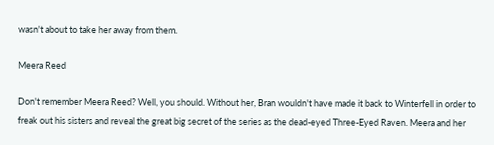wasn't about to take her away from them.

Meera Reed

Don't remember Meera Reed? Well, you should. Without her, Bran wouldn't have made it back to Winterfell in order to freak out his sisters and reveal the great big secret of the series as the dead-eyed Three-Eyed Raven. Meera and her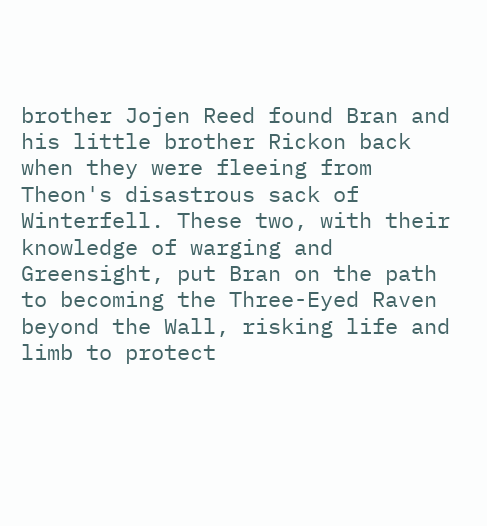brother Jojen Reed found Bran and his little brother Rickon back when they were fleeing from Theon's disastrous sack of Winterfell. These two, with their knowledge of warging and Greensight, put Bran on the path to becoming the Three-Eyed Raven beyond the Wall, risking life and limb to protect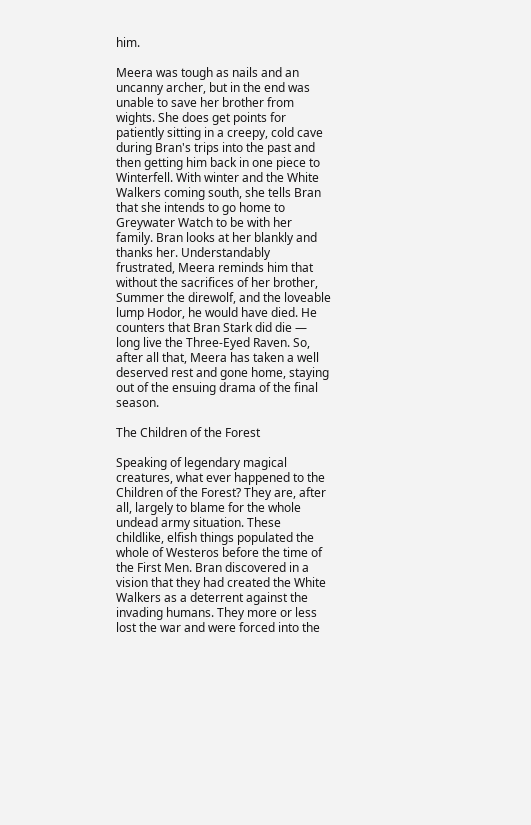him.

Meera was tough as nails and an uncanny archer, but in the end was unable to save her brother from wights. She does get points for patiently sitting in a creepy, cold cave during Bran's trips into the past and then getting him back in one piece to Winterfell. With winter and the White Walkers coming south, she tells Bran that she intends to go home to Greywater Watch to be with her family. Bran looks at her blankly and thanks her. Understandably frustrated, Meera reminds him that without the sacrifices of her brother, Summer the direwolf, and the loveable lump Hodor, he would have died. He counters that Bran Stark did die — long live the Three-Eyed Raven. So, after all that, Meera has taken a well deserved rest and gone home, staying out of the ensuing drama of the final season.

The Children of the Forest

Speaking of legendary magical creatures, what ever happened to the Children of the Forest? They are, after all, largely to blame for the whole undead army situation. These childlike, elfish things populated the whole of Westeros before the time of the First Men. Bran discovered in a vision that they had created the White Walkers as a deterrent against the invading humans. They more or less lost the war and were forced into the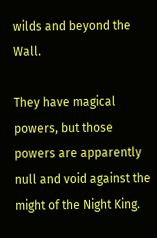wilds and beyond the Wall.

They have magical powers, but those powers are apparently null and void against the might of the Night King.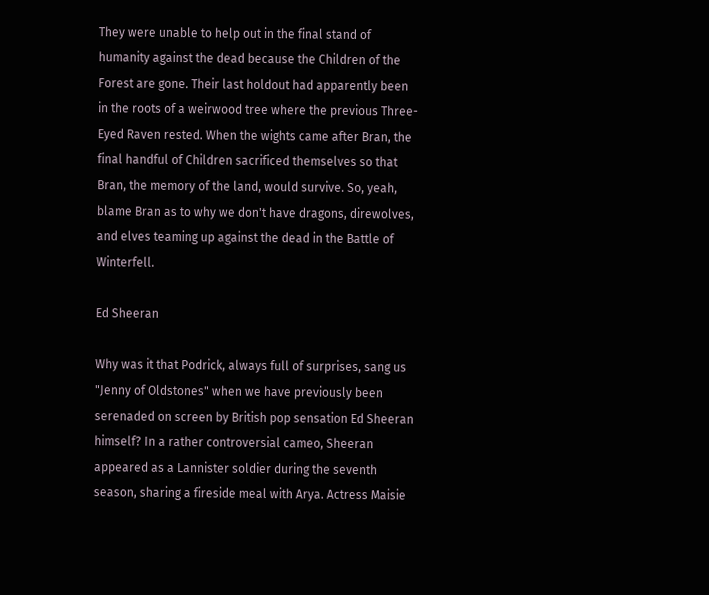They were unable to help out in the final stand of humanity against the dead because the Children of the Forest are gone. Their last holdout had apparently been in the roots of a weirwood tree where the previous Three-Eyed Raven rested. When the wights came after Bran, the final handful of Children sacrificed themselves so that Bran, the memory of the land, would survive. So, yeah, blame Bran as to why we don't have dragons, direwolves, and elves teaming up against the dead in the Battle of Winterfell.

Ed Sheeran

Why was it that Podrick, always full of surprises, sang us "Jenny of Oldstones" when we have previously been serenaded on screen by British pop sensation Ed Sheeran himself? In a rather controversial cameo, Sheeran appeared as a Lannister soldier during the seventh season, sharing a fireside meal with Arya. Actress Maisie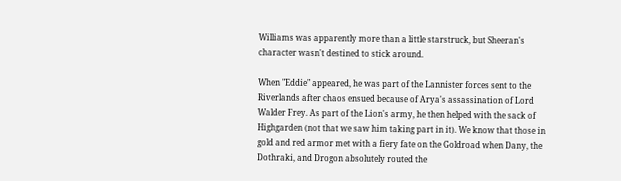Williams was apparently more than a little starstruck, but Sheeran's character wasn't destined to stick around.

When "Eddie" appeared, he was part of the Lannister forces sent to the Riverlands after chaos ensued because of Arya's assassination of Lord Walder Frey. As part of the Lion's army, he then helped with the sack of Highgarden (not that we saw him taking part in it). We know that those in gold and red armor met with a fiery fate on the Goldroad when Dany, the Dothraki, and Drogon absolutely routed the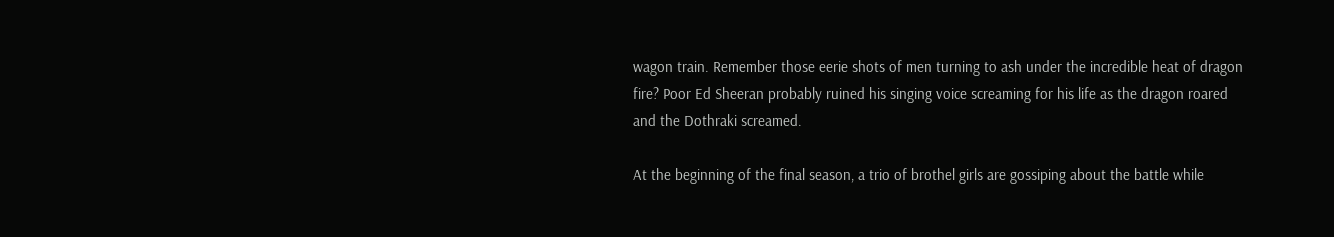wagon train. Remember those eerie shots of men turning to ash under the incredible heat of dragon fire? Poor Ed Sheeran probably ruined his singing voice screaming for his life as the dragon roared and the Dothraki screamed.

At the beginning of the final season, a trio of brothel girls are gossiping about the battle while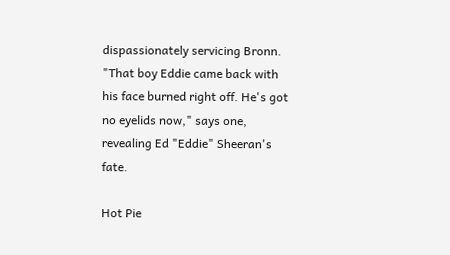dispassionately servicing Bronn. "That boy Eddie came back with his face burned right off. He's got no eyelids now," says one, revealing Ed "Eddie" Sheeran's fate.

Hot Pie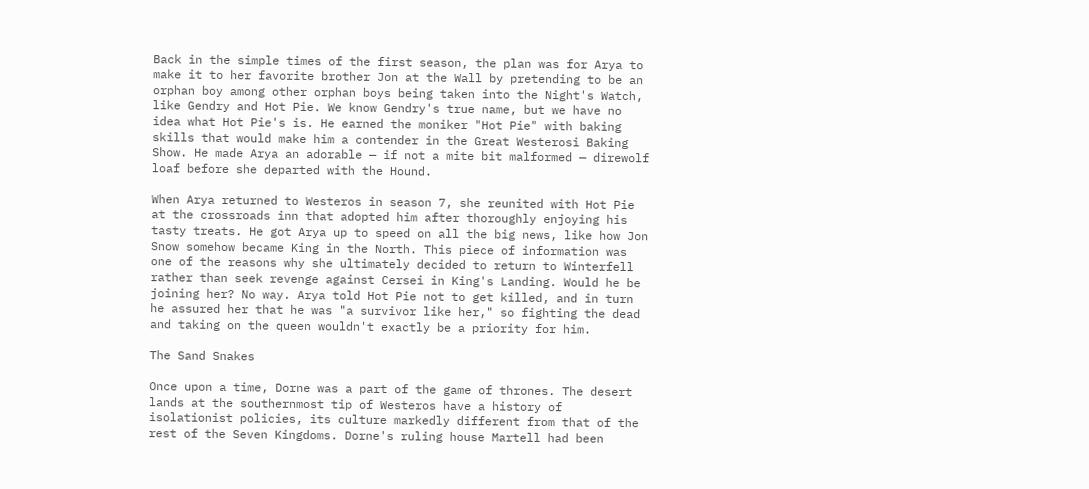Back in the simple times of the first season, the plan was for Arya to make it to her favorite brother Jon at the Wall by pretending to be an orphan boy among other orphan boys being taken into the Night's Watch, like Gendry and Hot Pie. We know Gendry's true name, but we have no idea what Hot Pie's is. He earned the moniker "Hot Pie" with baking skills that would make him a contender in the Great Westerosi Baking Show. He made Arya an adorable — if not a mite bit malformed — direwolf loaf before she departed with the Hound.

When Arya returned to Westeros in season 7, she reunited with Hot Pie at the crossroads inn that adopted him after thoroughly enjoying his tasty treats. He got Arya up to speed on all the big news, like how Jon Snow somehow became King in the North. This piece of information was one of the reasons why she ultimately decided to return to Winterfell rather than seek revenge against Cersei in King's Landing. Would he be joining her? No way. Arya told Hot Pie not to get killed, and in turn he assured her that he was "a survivor like her," so fighting the dead and taking on the queen wouldn't exactly be a priority for him.

The Sand Snakes

Once upon a time, Dorne was a part of the game of thrones. The desert lands at the southernmost tip of Westeros have a history of isolationist policies, its culture markedly different from that of the rest of the Seven Kingdoms. Dorne's ruling house Martell had been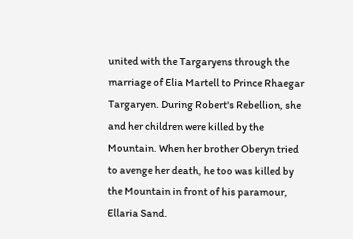united with the Targaryens through the marriage of Elia Martell to Prince Rhaegar Targaryen. During Robert's Rebellion, she and her children were killed by the Mountain. When her brother Oberyn tried to avenge her death, he too was killed by the Mountain in front of his paramour, Ellaria Sand.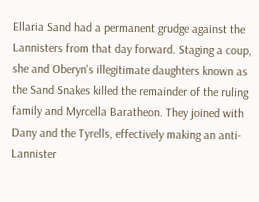Ellaria Sand had a permanent grudge against the Lannisters from that day forward. Staging a coup, she and Oberyn's illegitimate daughters known as the Sand Snakes killed the remainder of the ruling family and Myrcella Baratheon. They joined with Dany and the Tyrells, effectively making an anti-Lannister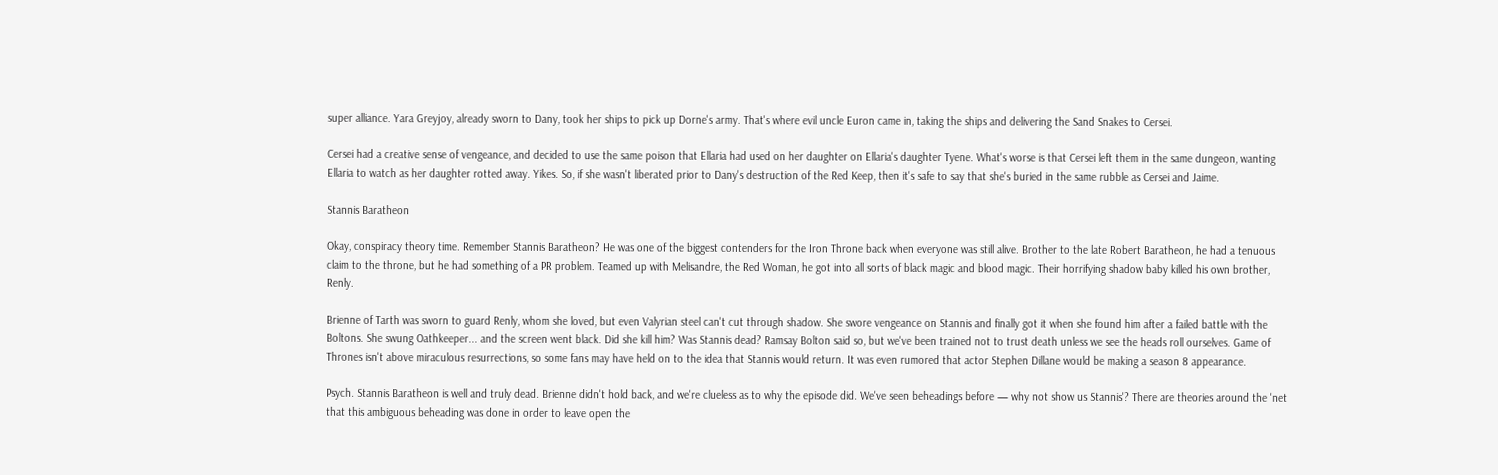super alliance. Yara Greyjoy, already sworn to Dany, took her ships to pick up Dorne's army. That's where evil uncle Euron came in, taking the ships and delivering the Sand Snakes to Cersei.

Cersei had a creative sense of vengeance, and decided to use the same poison that Ellaria had used on her daughter on Ellaria's daughter Tyene. What's worse is that Cersei left them in the same dungeon, wanting Ellaria to watch as her daughter rotted away. Yikes. So, if she wasn't liberated prior to Dany's destruction of the Red Keep, then it's safe to say that she's buried in the same rubble as Cersei and Jaime.

Stannis Baratheon

Okay, conspiracy theory time. Remember Stannis Baratheon? He was one of the biggest contenders for the Iron Throne back when everyone was still alive. Brother to the late Robert Baratheon, he had a tenuous claim to the throne, but he had something of a PR problem. Teamed up with Melisandre, the Red Woman, he got into all sorts of black magic and blood magic. Their horrifying shadow baby killed his own brother, Renly.

Brienne of Tarth was sworn to guard Renly, whom she loved, but even Valyrian steel can't cut through shadow. She swore vengeance on Stannis and finally got it when she found him after a failed battle with the Boltons. She swung Oathkeeper... and the screen went black. Did she kill him? Was Stannis dead? Ramsay Bolton said so, but we've been trained not to trust death unless we see the heads roll ourselves. Game of Thrones isn't above miraculous resurrections, so some fans may have held on to the idea that Stannis would return. It was even rumored that actor Stephen Dillane would be making a season 8 appearance.

Psych. Stannis Baratheon is well and truly dead. Brienne didn't hold back, and we're clueless as to why the episode did. We've seen beheadings before — why not show us Stannis'? There are theories around the 'net that this ambiguous beheading was done in order to leave open the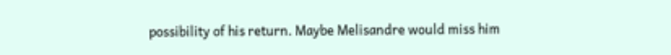possibility of his return. Maybe Melisandre would miss him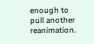enough to pull another reanimation.